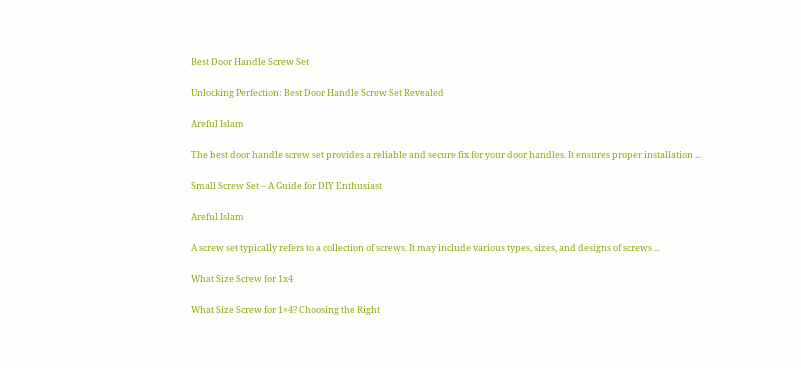Best Door Handle Screw Set

Unlocking Perfection: Best Door Handle Screw Set Revealed

Areful Islam

The best door handle screw set provides a reliable and secure fix for your door handles. It ensures proper installation ...

Small Screw Set – A Guide for DIY Enthusiast

Areful Islam

A screw set typically refers to a collection of screws. It may include various types, sizes, and designs of screws ...

What Size Screw for 1x4

What Size Screw for 1×4? Choosing the Right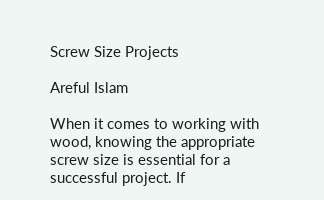Screw Size Projects

Areful Islam

When it comes to working with wood, knowing the appropriate screw size is essential for a successful project. If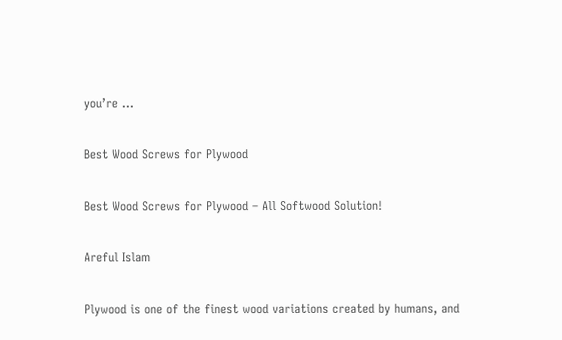you’re ...

Best Wood Screws for Plywood

Best Wood Screws for Plywood – All Softwood Solution!

Areful Islam

Plywood is one of the finest wood variations created by humans, and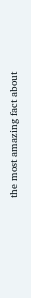the most amazing fact about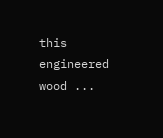this engineered wood ...